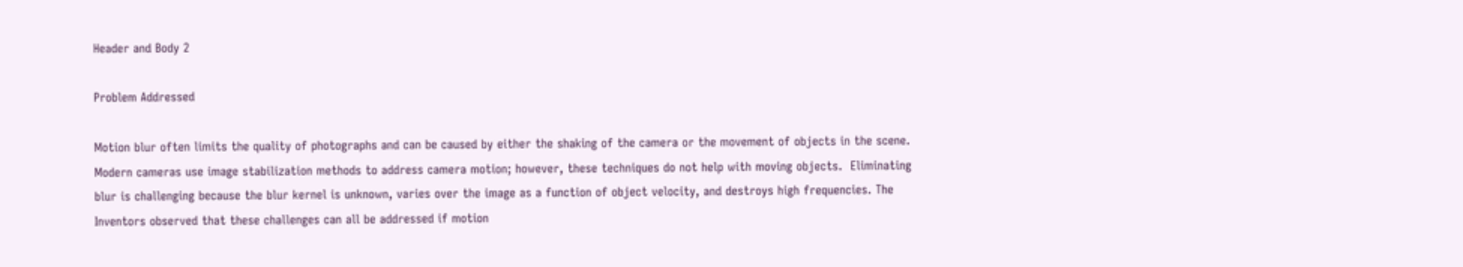Header and Body 2

Problem Addressed

Motion blur often limits the quality of photographs and can be caused by either the shaking of the camera or the movement of objects in the scene. Modern cameras use image stabilization methods to address camera motion; however, these techniques do not help with moving objects.  Eliminating blur is challenging because the blur kernel is unknown, varies over the image as a function of object velocity, and destroys high frequencies. The Inventors observed that these challenges can all be addressed if motion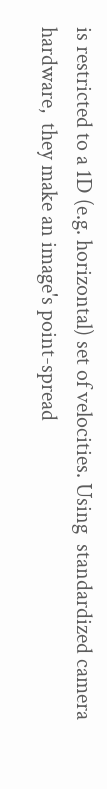is restricted to a 1D (e.g. horizontal) set of velocities. Using  standardized camera hardware,  they make an image's point-spread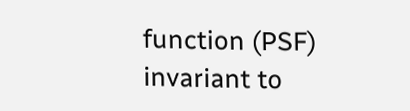function (PSF) invariant to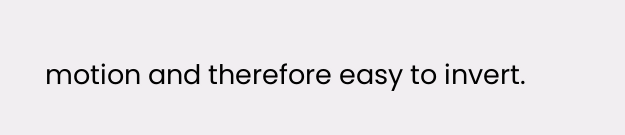motion and therefore easy to invert.